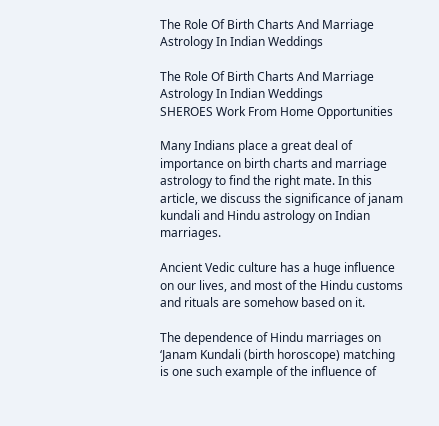The Role Of Birth Charts And Marriage Astrology In Indian Weddings

The Role Of Birth Charts And Marriage Astrology In Indian Weddings
SHEROES Work From Home Opportunities

Many Indians place a great deal of importance on birth charts and marriage astrology to find the right mate. In this article, we discuss the significance of janam kundali and Hindu astrology on Indian marriages.

Ancient Vedic culture has a huge influence on our lives, and most of the Hindu customs and rituals are somehow based on it.

The dependence of Hindu marriages on ‘Janam Kundali (birth horoscope) matching is one such example of the influence of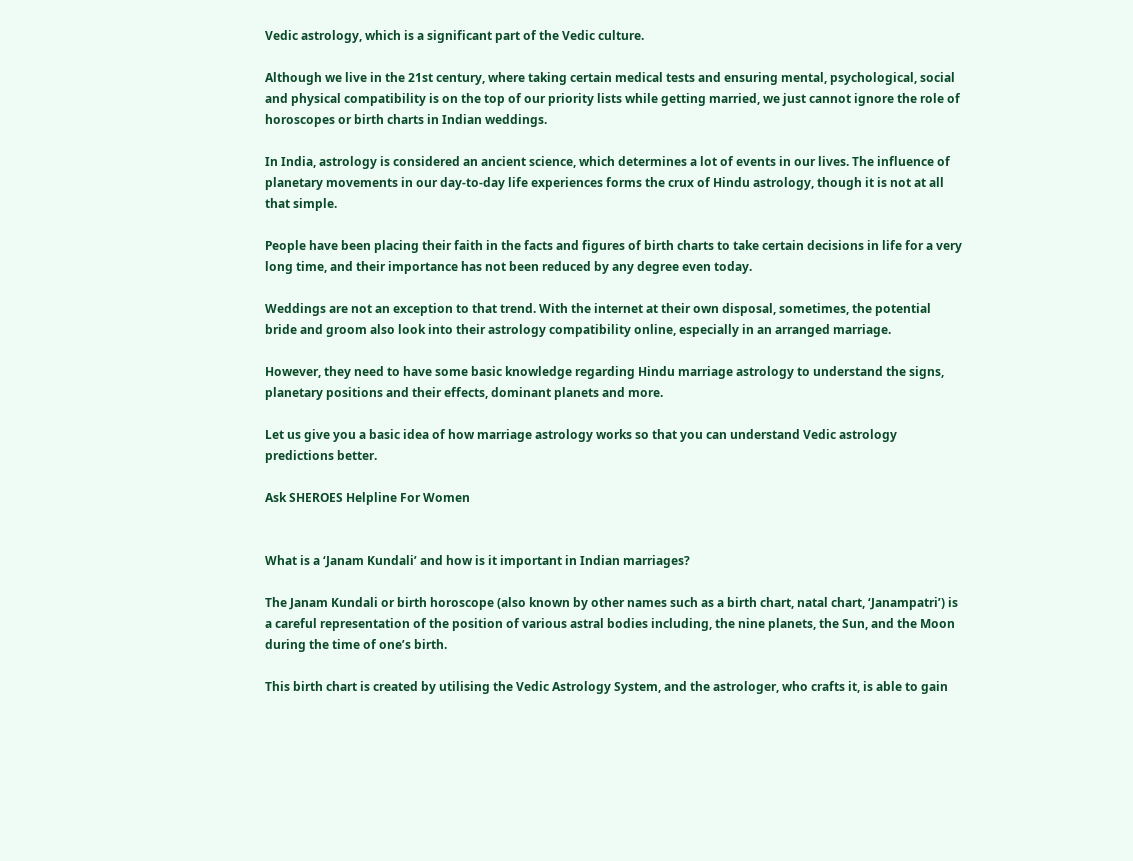Vedic astrology, which is a significant part of the Vedic culture.

Although we live in the 21st century, where taking certain medical tests and ensuring mental, psychological, social and physical compatibility is on the top of our priority lists while getting married, we just cannot ignore the role of horoscopes or birth charts in Indian weddings.

In India, astrology is considered an ancient science, which determines a lot of events in our lives. The influence of planetary movements in our day-to-day life experiences forms the crux of Hindu astrology, though it is not at all that simple.

People have been placing their faith in the facts and figures of birth charts to take certain decisions in life for a very long time, and their importance has not been reduced by any degree even today.

Weddings are not an exception to that trend. With the internet at their own disposal, sometimes, the potential bride and groom also look into their astrology compatibility online, especially in an arranged marriage.

However, they need to have some basic knowledge regarding Hindu marriage astrology to understand the signs, planetary positions and their effects, dominant planets and more.

Let us give you a basic idea of how marriage astrology works so that you can understand Vedic astrology predictions better.

Ask SHEROES Helpline For Women


What is a ‘Janam Kundali’ and how is it important in Indian marriages?

The Janam Kundali or birth horoscope (also known by other names such as a birth chart, natal chart, ‘Janampatri’) is a careful representation of the position of various astral bodies including, the nine planets, the Sun, and the Moon during the time of one’s birth.

This birth chart is created by utilising the Vedic Astrology System, and the astrologer, who crafts it, is able to gain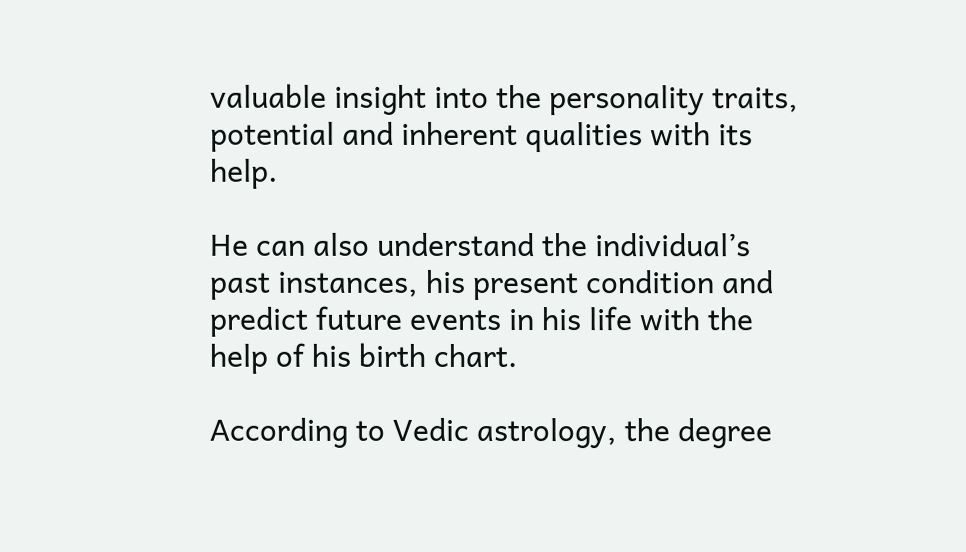valuable insight into the personality traits, potential and inherent qualities with its help.

He can also understand the individual’s past instances, his present condition and predict future events in his life with the help of his birth chart.

According to Vedic astrology, the degree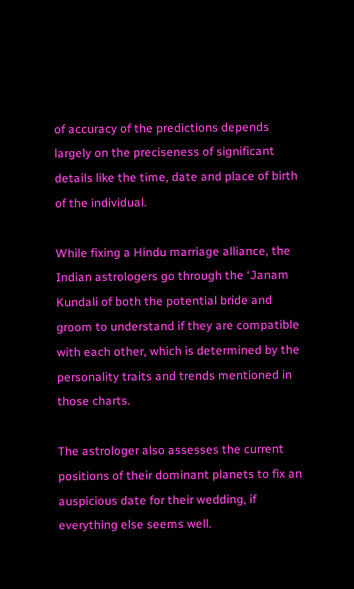of accuracy of the predictions depends largely on the preciseness of significant details like the time, date and place of birth of the individual.

While fixing a Hindu marriage alliance, the Indian astrologers go through the ‘Janam Kundali of both the potential bride and groom to understand if they are compatible with each other, which is determined by the personality traits and trends mentioned in those charts.

The astrologer also assesses the current positions of their dominant planets to fix an auspicious date for their wedding, if everything else seems well.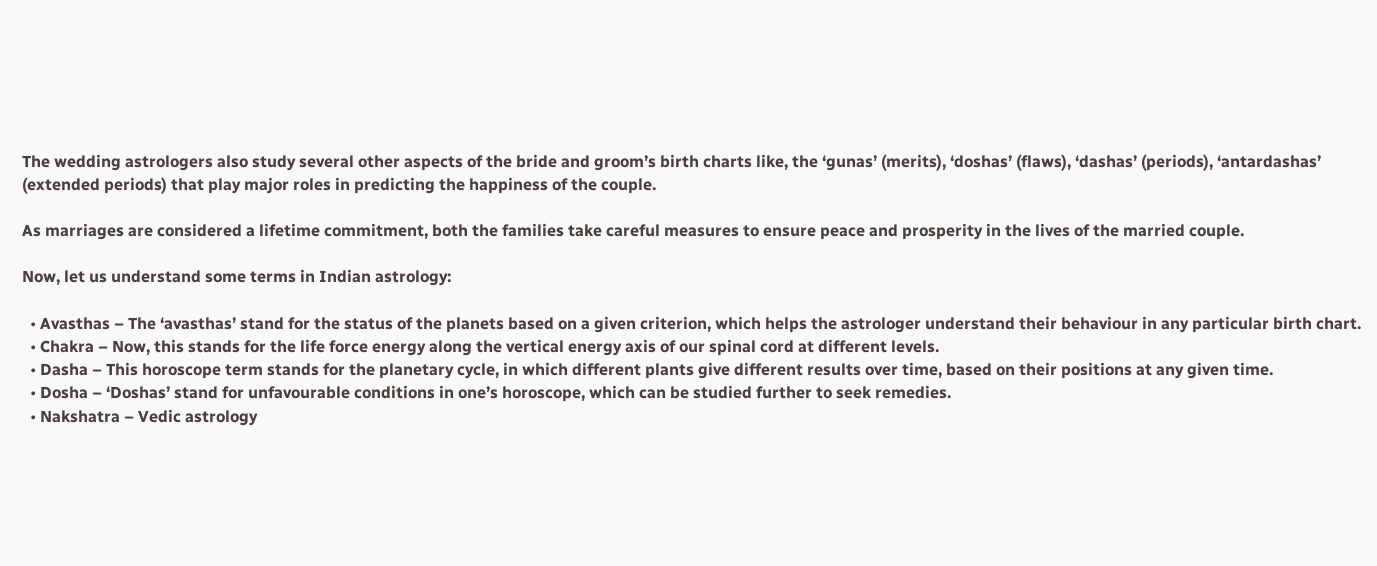The wedding astrologers also study several other aspects of the bride and groom’s birth charts like, the ‘gunas’ (merits), ‘doshas’ (flaws), ‘dashas’ (periods), ‘antardashas’ (extended periods) that play major roles in predicting the happiness of the couple.

As marriages are considered a lifetime commitment, both the families take careful measures to ensure peace and prosperity in the lives of the married couple.

Now, let us understand some terms in Indian astrology:

  • Avasthas – The ‘avasthas’ stand for the status of the planets based on a given criterion, which helps the astrologer understand their behaviour in any particular birth chart.
  • Chakra – Now, this stands for the life force energy along the vertical energy axis of our spinal cord at different levels.
  • Dasha – This horoscope term stands for the planetary cycle, in which different plants give different results over time, based on their positions at any given time.
  • Dosha – ‘Doshas’ stand for unfavourable conditions in one’s horoscope, which can be studied further to seek remedies.
  • Nakshatra – Vedic astrology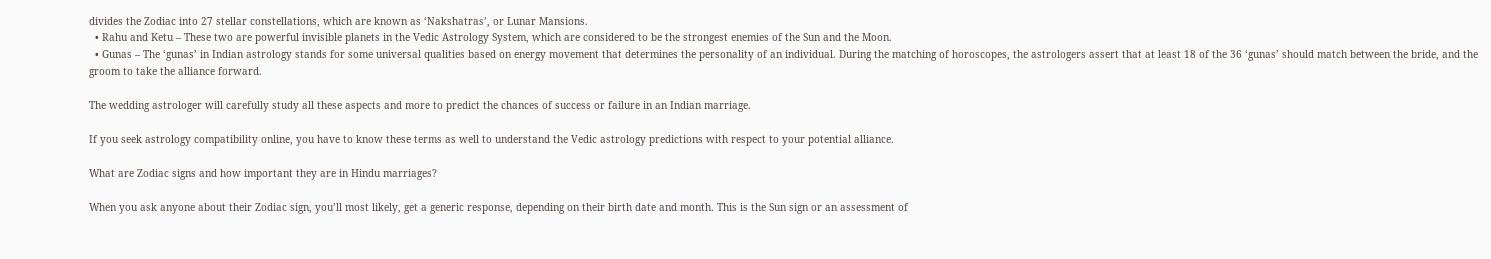divides the Zodiac into 27 stellar constellations, which are known as ‘Nakshatras’, or Lunar Mansions.
  • Rahu and Ketu – These two are powerful invisible planets in the Vedic Astrology System, which are considered to be the strongest enemies of the Sun and the Moon.
  • Gunas – The ‘gunas’ in Indian astrology stands for some universal qualities based on energy movement that determines the personality of an individual. During the matching of horoscopes, the astrologers assert that at least 18 of the 36 ‘gunas’ should match between the bride, and the groom to take the alliance forward.

The wedding astrologer will carefully study all these aspects and more to predict the chances of success or failure in an Indian marriage.

If you seek astrology compatibility online, you have to know these terms as well to understand the Vedic astrology predictions with respect to your potential alliance.

What are Zodiac signs and how important they are in Hindu marriages?

When you ask anyone about their Zodiac sign, you’ll most likely, get a generic response, depending on their birth date and month. This is the Sun sign or an assessment of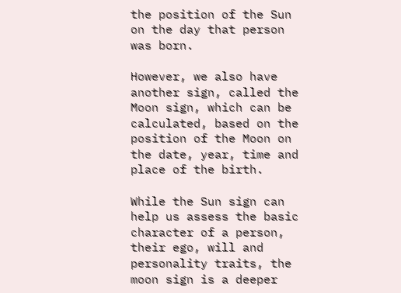the position of the Sun on the day that person was born.

However, we also have another sign, called the Moon sign, which can be calculated, based on the position of the Moon on the date, year, time and place of the birth.

While the Sun sign can help us assess the basic character of a person, their ego, will and personality traits, the moon sign is a deeper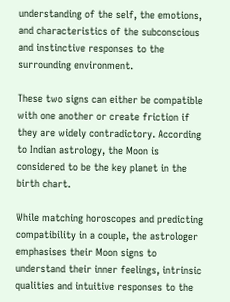understanding of the self, the emotions, and characteristics of the subconscious and instinctive responses to the surrounding environment.

These two signs can either be compatible with one another or create friction if they are widely contradictory. According to Indian astrology, the Moon is considered to be the key planet in the birth chart.

While matching horoscopes and predicting compatibility in a couple, the astrologer emphasises their Moon signs to understand their inner feelings, intrinsic qualities and intuitive responses to the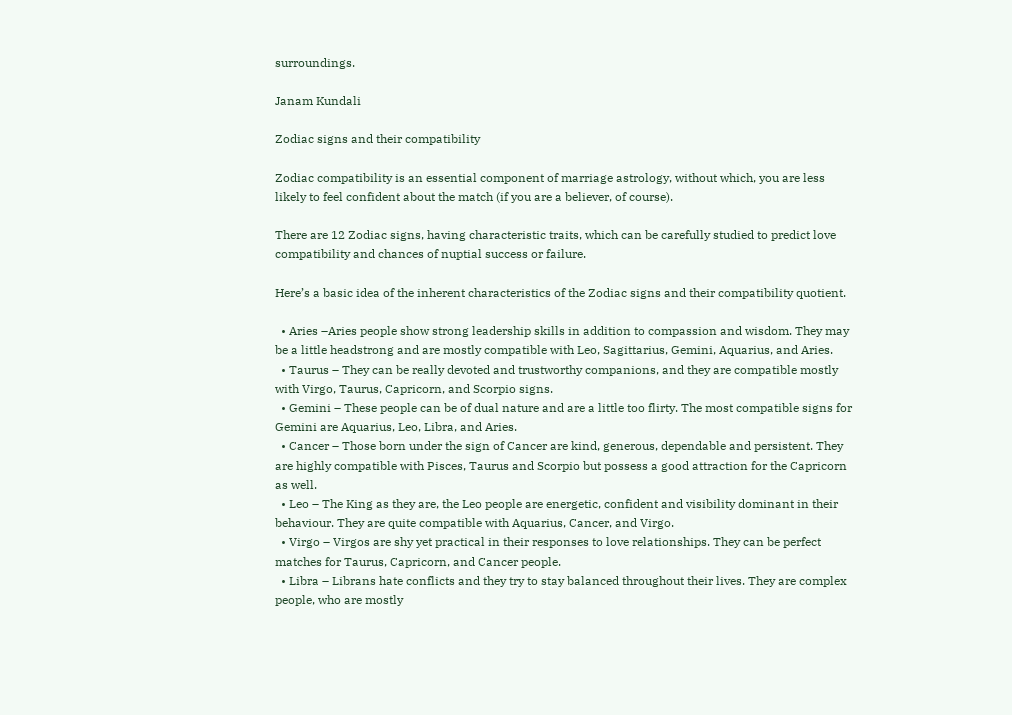surroundings.

Janam Kundali

Zodiac signs and their compatibility

Zodiac compatibility is an essential component of marriage astrology, without which, you are less likely to feel confident about the match (if you are a believer, of course).

There are 12 Zodiac signs, having characteristic traits, which can be carefully studied to predict love compatibility and chances of nuptial success or failure.

Here’s a basic idea of the inherent characteristics of the Zodiac signs and their compatibility quotient.

  • Aries –Aries people show strong leadership skills in addition to compassion and wisdom. They may be a little headstrong and are mostly compatible with Leo, Sagittarius, Gemini, Aquarius, and Aries.
  • Taurus – They can be really devoted and trustworthy companions, and they are compatible mostly with Virgo, Taurus, Capricorn, and Scorpio signs.
  • Gemini – These people can be of dual nature and are a little too flirty. The most compatible signs for Gemini are Aquarius, Leo, Libra, and Aries.
  • Cancer – Those born under the sign of Cancer are kind, generous, dependable and persistent. They are highly compatible with Pisces, Taurus and Scorpio but possess a good attraction for the Capricorn as well.
  • Leo – The King as they are, the Leo people are energetic, confident and visibility dominant in their behaviour. They are quite compatible with Aquarius, Cancer, and Virgo.
  • Virgo – Virgos are shy yet practical in their responses to love relationships. They can be perfect matches for Taurus, Capricorn, and Cancer people.
  • Libra – Librans hate conflicts and they try to stay balanced throughout their lives. They are complex people, who are mostly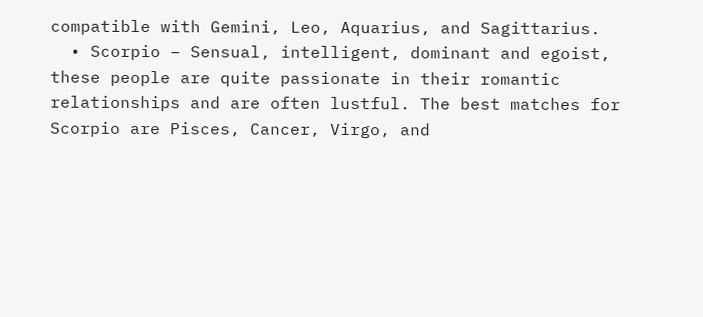compatible with Gemini, Leo, Aquarius, and Sagittarius.
  • Scorpio – Sensual, intelligent, dominant and egoist, these people are quite passionate in their romantic relationships and are often lustful. The best matches for Scorpio are Pisces, Cancer, Virgo, and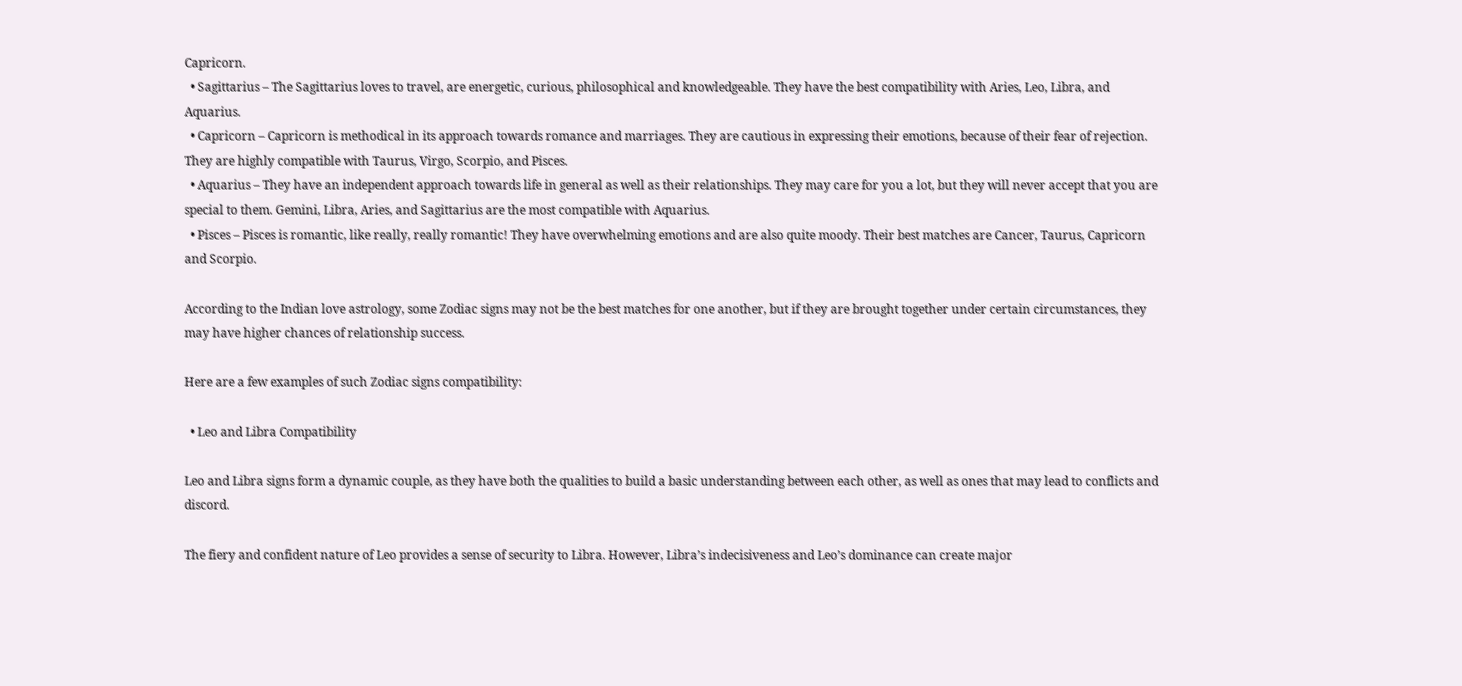Capricorn.
  • Sagittarius – The Sagittarius loves to travel, are energetic, curious, philosophical and knowledgeable. They have the best compatibility with Aries, Leo, Libra, and Aquarius.
  • Capricorn – Capricorn is methodical in its approach towards romance and marriages. They are cautious in expressing their emotions, because of their fear of rejection. They are highly compatible with Taurus, Virgo, Scorpio, and Pisces.
  • Aquarius – They have an independent approach towards life in general as well as their relationships. They may care for you a lot, but they will never accept that you are special to them. Gemini, Libra, Aries, and Sagittarius are the most compatible with Aquarius.
  • Pisces – Pisces is romantic, like really, really romantic! They have overwhelming emotions and are also quite moody. Their best matches are Cancer, Taurus, Capricorn and Scorpio.

According to the Indian love astrology, some Zodiac signs may not be the best matches for one another, but if they are brought together under certain circumstances, they may have higher chances of relationship success.

Here are a few examples of such Zodiac signs compatibility:

  • Leo and Libra Compatibility

Leo and Libra signs form a dynamic couple, as they have both the qualities to build a basic understanding between each other, as well as ones that may lead to conflicts and discord.

The fiery and confident nature of Leo provides a sense of security to Libra. However, Libra’s indecisiveness and Leo’s dominance can create major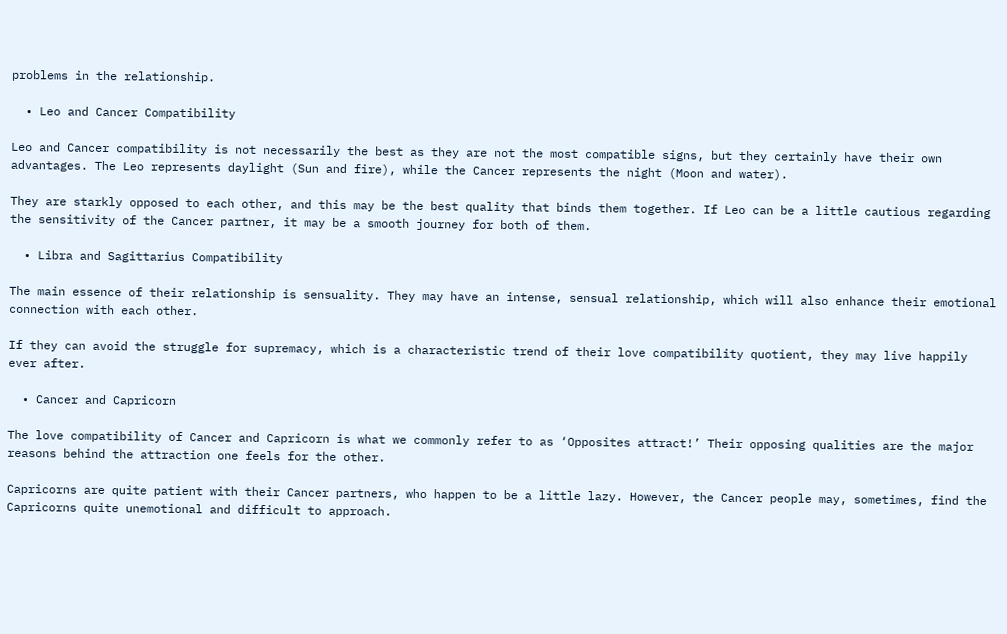problems in the relationship.

  • Leo and Cancer Compatibility

Leo and Cancer compatibility is not necessarily the best as they are not the most compatible signs, but they certainly have their own advantages. The Leo represents daylight (Sun and fire), while the Cancer represents the night (Moon and water).

They are starkly opposed to each other, and this may be the best quality that binds them together. If Leo can be a little cautious regarding the sensitivity of the Cancer partner, it may be a smooth journey for both of them.

  • Libra and Sagittarius Compatibility

The main essence of their relationship is sensuality. They may have an intense, sensual relationship, which will also enhance their emotional connection with each other.

If they can avoid the struggle for supremacy, which is a characteristic trend of their love compatibility quotient, they may live happily ever after.

  • Cancer and Capricorn

The love compatibility of Cancer and Capricorn is what we commonly refer to as ‘Opposites attract!’ Their opposing qualities are the major reasons behind the attraction one feels for the other.

Capricorns are quite patient with their Cancer partners, who happen to be a little lazy. However, the Cancer people may, sometimes, find the Capricorns quite unemotional and difficult to approach.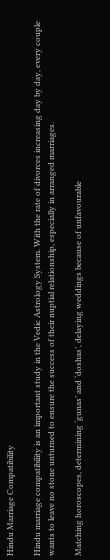Hindu Marriage Compatibility

Hindu marriage compatibility is an important study in the Vedic Astrology System. With the rate of divorces increasing day by day, every couple wants to leave no stone unturned to ensure the success of their nuptial relationship, especially in arranged marriages.

Matching horoscopes, determining ‘gunas’ and ‘doshas’, delaying weddings because of unfavourable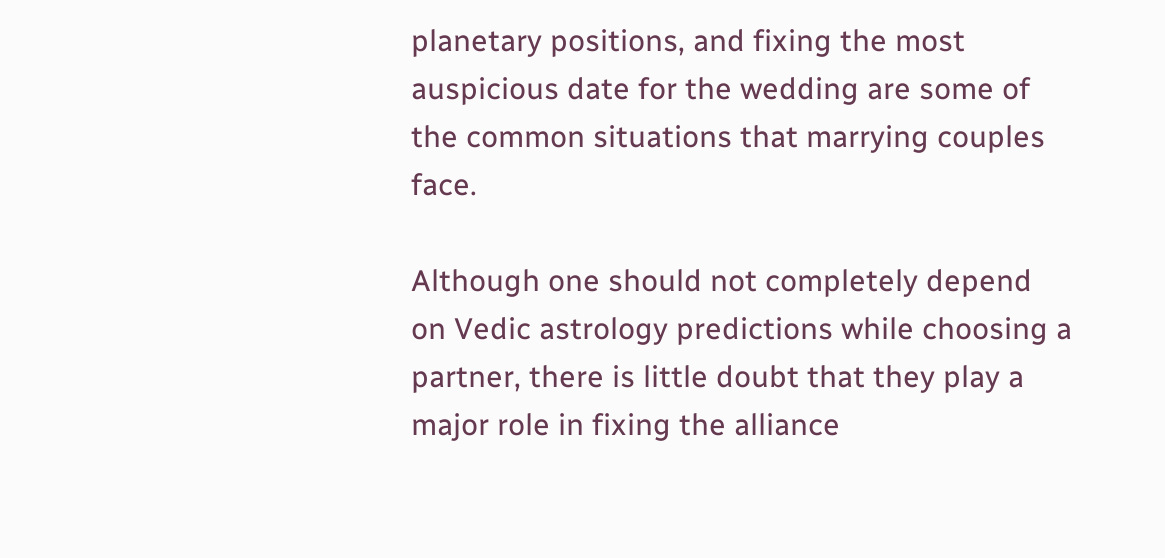planetary positions, and fixing the most auspicious date for the wedding are some of the common situations that marrying couples face.

Although one should not completely depend on Vedic astrology predictions while choosing a partner, there is little doubt that they play a major role in fixing the alliance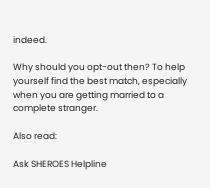indeed.

Why should you opt-out then? To help yourself find the best match, especially when you are getting married to a complete stranger.

Also read:

Ask SHEROES Helpline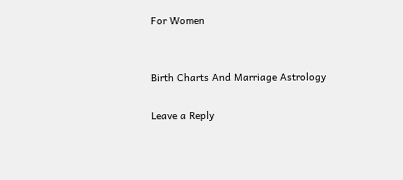For Women


Birth Charts And Marriage Astrology

Leave a Reply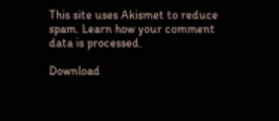This site uses Akismet to reduce spam. Learn how your comment data is processed.

Download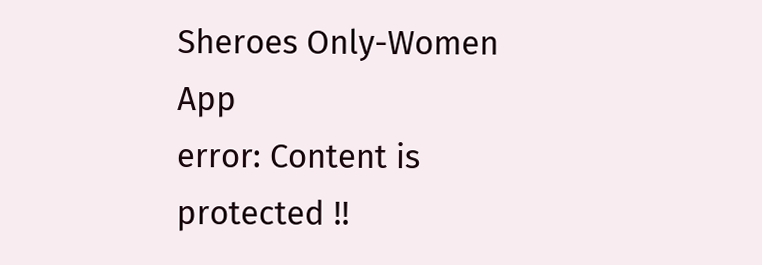Sheroes Only-Women App
error: Content is protected !!